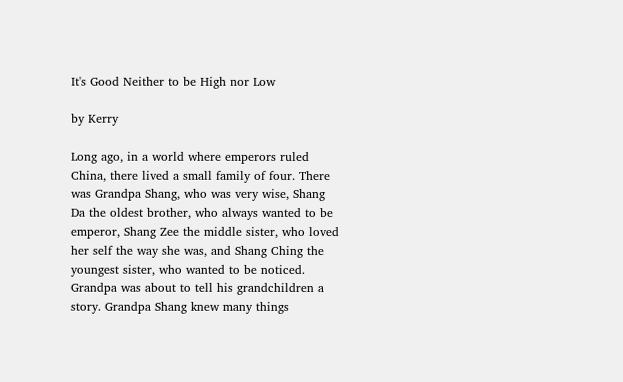It's Good Neither to be High nor Low

by Kerry

Long ago, in a world where emperors ruled China, there lived a small family of four. There was Grandpa Shang, who was very wise, Shang Da the oldest brother, who always wanted to be emperor, Shang Zee the middle sister, who loved her self the way she was, and Shang Ching the youngest sister, who wanted to be noticed. Grandpa was about to tell his grandchildren a story. Grandpa Shang knew many things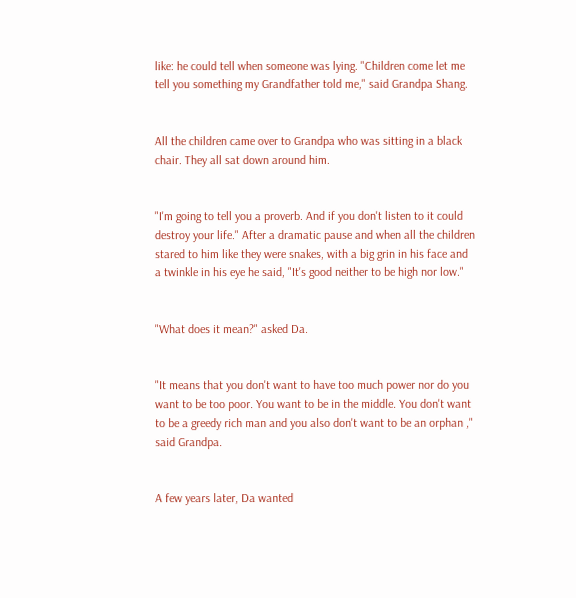like: he could tell when someone was lying. "Children come let me tell you something my Grandfather told me," said Grandpa Shang.


All the children came over to Grandpa who was sitting in a black chair. They all sat down around him.


"I'm going to tell you a proverb. And if you don't listen to it could destroy your life." After a dramatic pause and when all the children stared to him like they were snakes, with a big grin in his face and a twinkle in his eye he said, "It's good neither to be high nor low."


"What does it mean?" asked Da.


"It means that you don't want to have too much power nor do you want to be too poor. You want to be in the middle. You don't want to be a greedy rich man and you also don't want to be an orphan ," said Grandpa.


A few years later, Da wanted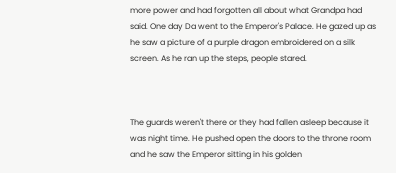more power and had forgotten all about what Grandpa had said. One day Da went to the Emperor's Palace. He gazed up as he saw a picture of a purple dragon embroidered on a silk screen. As he ran up the steps, people stared.



The guards weren't there or they had fallen asleep because it was night time. He pushed open the doors to the throne room and he saw the Emperor sitting in his golden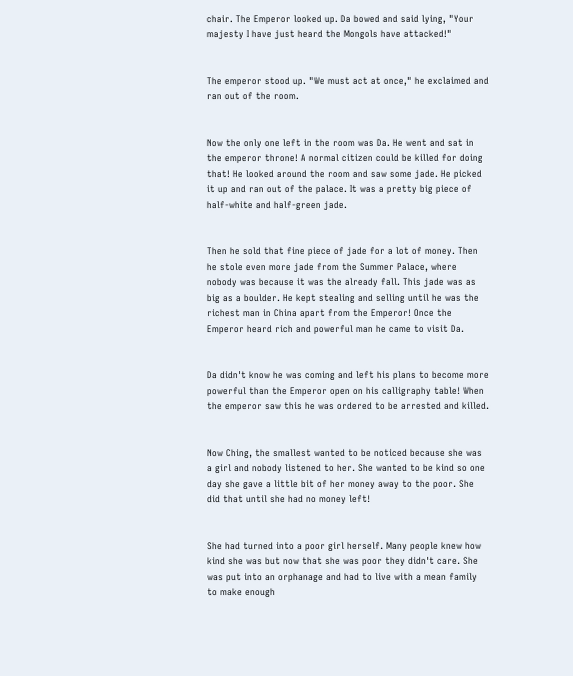chair. The Emperor looked up. Da bowed and said lying, "Your majesty I have just heard the Mongols have attacked!"


The emperor stood up. "We must act at once," he exclaimed and ran out of the room.


Now the only one left in the room was Da. He went and sat in the emperor throne! A normal citizen could be killed for doing that! He looked around the room and saw some jade. He picked it up and ran out of the palace. It was a pretty big piece of half-white and half-green jade.


Then he sold that fine piece of jade for a lot of money. Then he stole even more jade from the Summer Palace, where nobody was because it was the already fall. This jade was as big as a boulder. He kept stealing and selling until he was the richest man in China apart from the Emperor! Once the Emperor heard rich and powerful man he came to visit Da.


Da didn't know he was coming and left his plans to become more powerful than the Emperor open on his calligraphy table! When the emperor saw this he was ordered to be arrested and killed.


Now Ching, the smallest wanted to be noticed because she was a girl and nobody listened to her. She wanted to be kind so one day she gave a little bit of her money away to the poor. She did that until she had no money left!


She had turned into a poor girl herself. Many people knew how kind she was but now that she was poor they didn't care. She was put into an orphanage and had to live with a mean family to make enough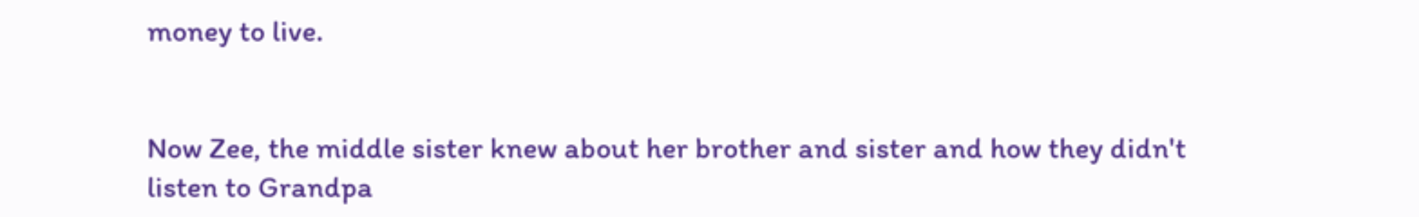money to live.


Now Zee, the middle sister knew about her brother and sister and how they didn't listen to Grandpa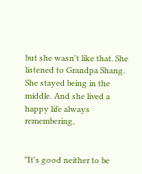but she wasn't like that. She listened to Grandpa Shang. She stayed being in the middle. And she lived a happy life always remembering,


"It's good neither to be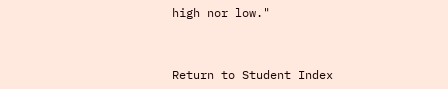high nor low."



Return to Student Index